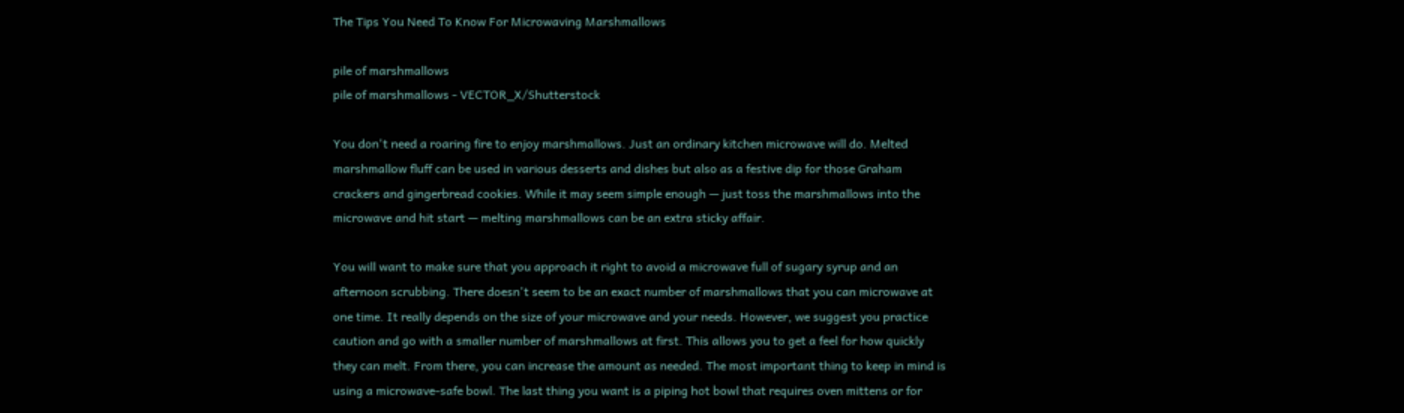The Tips You Need To Know For Microwaving Marshmallows

pile of marshmallows
pile of marshmallows - VECTOR_X/Shutterstock

You don't need a roaring fire to enjoy marshmallows. Just an ordinary kitchen microwave will do. Melted marshmallow fluff can be used in various desserts and dishes but also as a festive dip for those Graham crackers and gingerbread cookies. While it may seem simple enough — just toss the marshmallows into the microwave and hit start — melting marshmallows can be an extra sticky affair.

You will want to make sure that you approach it right to avoid a microwave full of sugary syrup and an afternoon scrubbing. There doesn't seem to be an exact number of marshmallows that you can microwave at one time. It really depends on the size of your microwave and your needs. However, we suggest you practice caution and go with a smaller number of marshmallows at first. This allows you to get a feel for how quickly they can melt. From there, you can increase the amount as needed. The most important thing to keep in mind is using a microwave-safe bowl. The last thing you want is a piping hot bowl that requires oven mittens or for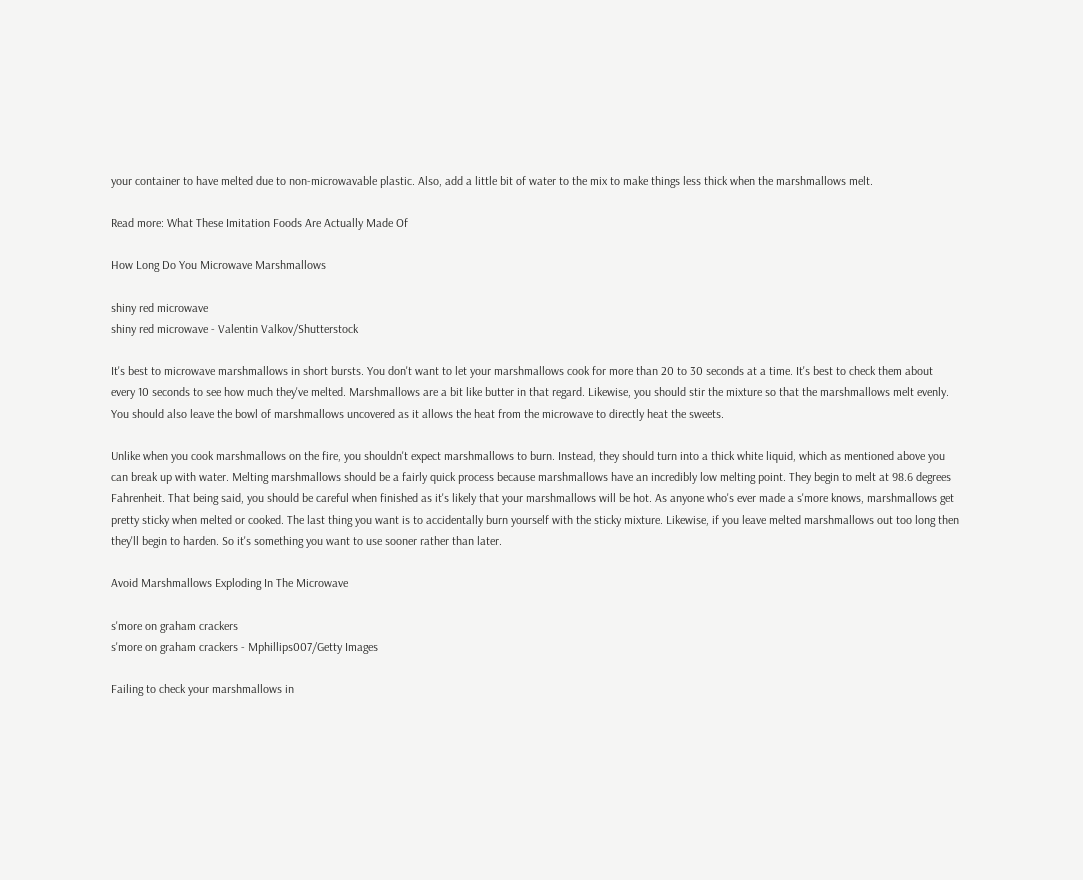your container to have melted due to non-microwavable plastic. Also, add a little bit of water to the mix to make things less thick when the marshmallows melt.

Read more: What These Imitation Foods Are Actually Made Of

How Long Do You Microwave Marshmallows

shiny red microwave
shiny red microwave - Valentin Valkov/Shutterstock

It's best to microwave marshmallows in short bursts. You don't want to let your marshmallows cook for more than 20 to 30 seconds at a time. It's best to check them about every 10 seconds to see how much they've melted. Marshmallows are a bit like butter in that regard. Likewise, you should stir the mixture so that the marshmallows melt evenly. You should also leave the bowl of marshmallows uncovered as it allows the heat from the microwave to directly heat the sweets.

Unlike when you cook marshmallows on the fire, you shouldn't expect marshmallows to burn. Instead, they should turn into a thick white liquid, which as mentioned above you can break up with water. Melting marshmallows should be a fairly quick process because marshmallows have an incredibly low melting point. They begin to melt at 98.6 degrees Fahrenheit. That being said, you should be careful when finished as it's likely that your marshmallows will be hot. As anyone who's ever made a s'more knows, marshmallows get pretty sticky when melted or cooked. The last thing you want is to accidentally burn yourself with the sticky mixture. Likewise, if you leave melted marshmallows out too long then they'll begin to harden. So it's something you want to use sooner rather than later.

Avoid Marshmallows Exploding In The Microwave

s'more on graham crackers
s'more on graham crackers - Mphillips007/Getty Images

Failing to check your marshmallows in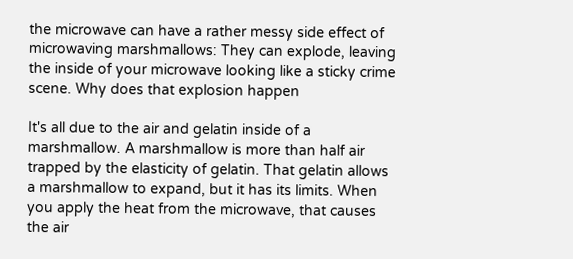the microwave can have a rather messy side effect of microwaving marshmallows: They can explode, leaving the inside of your microwave looking like a sticky crime scene. Why does that explosion happen

It's all due to the air and gelatin inside of a marshmallow. A marshmallow is more than half air trapped by the elasticity of gelatin. That gelatin allows a marshmallow to expand, but it has its limits. When you apply the heat from the microwave, that causes the air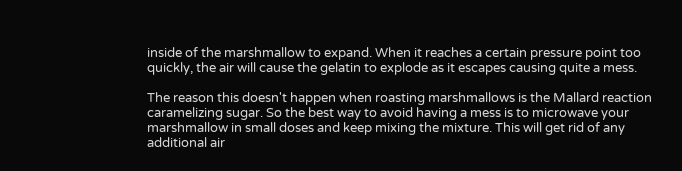inside of the marshmallow to expand. When it reaches a certain pressure point too quickly, the air will cause the gelatin to explode as it escapes causing quite a mess.

The reason this doesn't happen when roasting marshmallows is the Mallard reaction caramelizing sugar. So the best way to avoid having a mess is to microwave your marshmallow in small doses and keep mixing the mixture. This will get rid of any additional air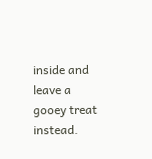inside and leave a gooey treat instead.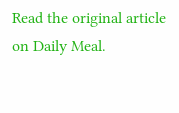Read the original article on Daily Meal.